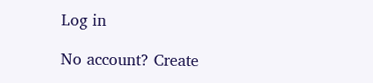Log in

No account? Create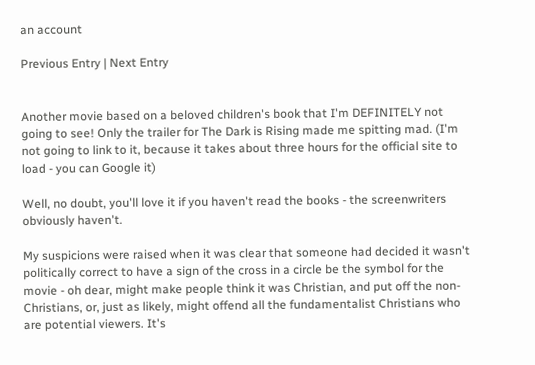an account

Previous Entry | Next Entry


Another movie based on a beloved children's book that I'm DEFINITELY not going to see! Only the trailer for The Dark is Rising made me spitting mad. (I'm not going to link to it, because it takes about three hours for the official site to load - you can Google it)

Well, no doubt, you'll love it if you haven't read the books - the screenwriters obviously haven't.

My suspicions were raised when it was clear that someone had decided it wasn't politically correct to have a sign of the cross in a circle be the symbol for the movie - oh dear, might make people think it was Christian, and put off the non-Christians, or, just as likely, might offend all the fundamentalist Christians who are potential viewers. It's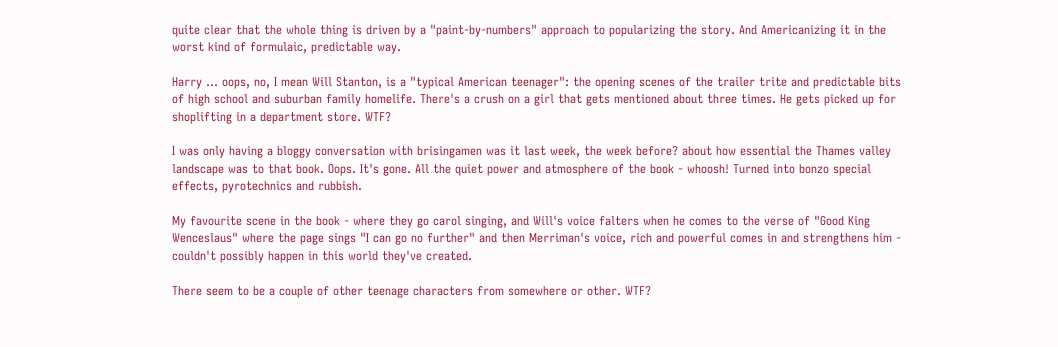quite clear that the whole thing is driven by a "paint-by-numbers" approach to popularizing the story. And Americanizing it in the worst kind of formulaic, predictable way.

Harry ... oops, no, I mean Will Stanton, is a "typical American teenager": the opening scenes of the trailer trite and predictable bits of high school and suburban family homelife. There's a crush on a girl that gets mentioned about three times. He gets picked up for shoplifting in a department store. WTF?

I was only having a bloggy conversation with brisingamen was it last week, the week before? about how essential the Thames valley landscape was to that book. Oops. It's gone. All the quiet power and atmosphere of the book - whoosh! Turned into bonzo special effects, pyrotechnics and rubbish.

My favourite scene in the book - where they go carol singing, and Will's voice falters when he comes to the verse of "Good King Wenceslaus" where the page sings "I can go no further" and then Merriman's voice, rich and powerful comes in and strengthens him - couldn't possibly happen in this world they've created.

There seem to be a couple of other teenage characters from somewhere or other. WTF?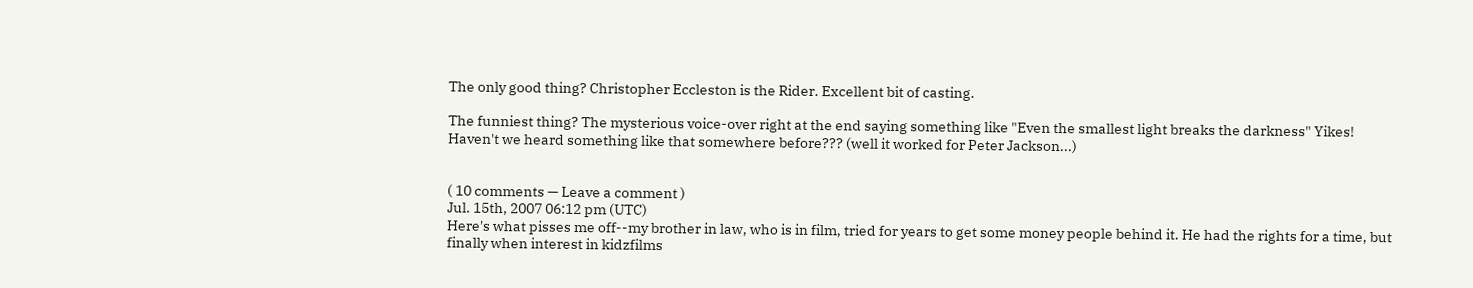The only good thing? Christopher Eccleston is the Rider. Excellent bit of casting.

The funniest thing? The mysterious voice-over right at the end saying something like "Even the smallest light breaks the darkness" Yikes! Haven't we heard something like that somewhere before??? (well it worked for Peter Jackson...)


( 10 comments — Leave a comment )
Jul. 15th, 2007 06:12 pm (UTC)
Here's what pisses me off--my brother in law, who is in film, tried for years to get some money people behind it. He had the rights for a time, but finally when interest in kidzfilms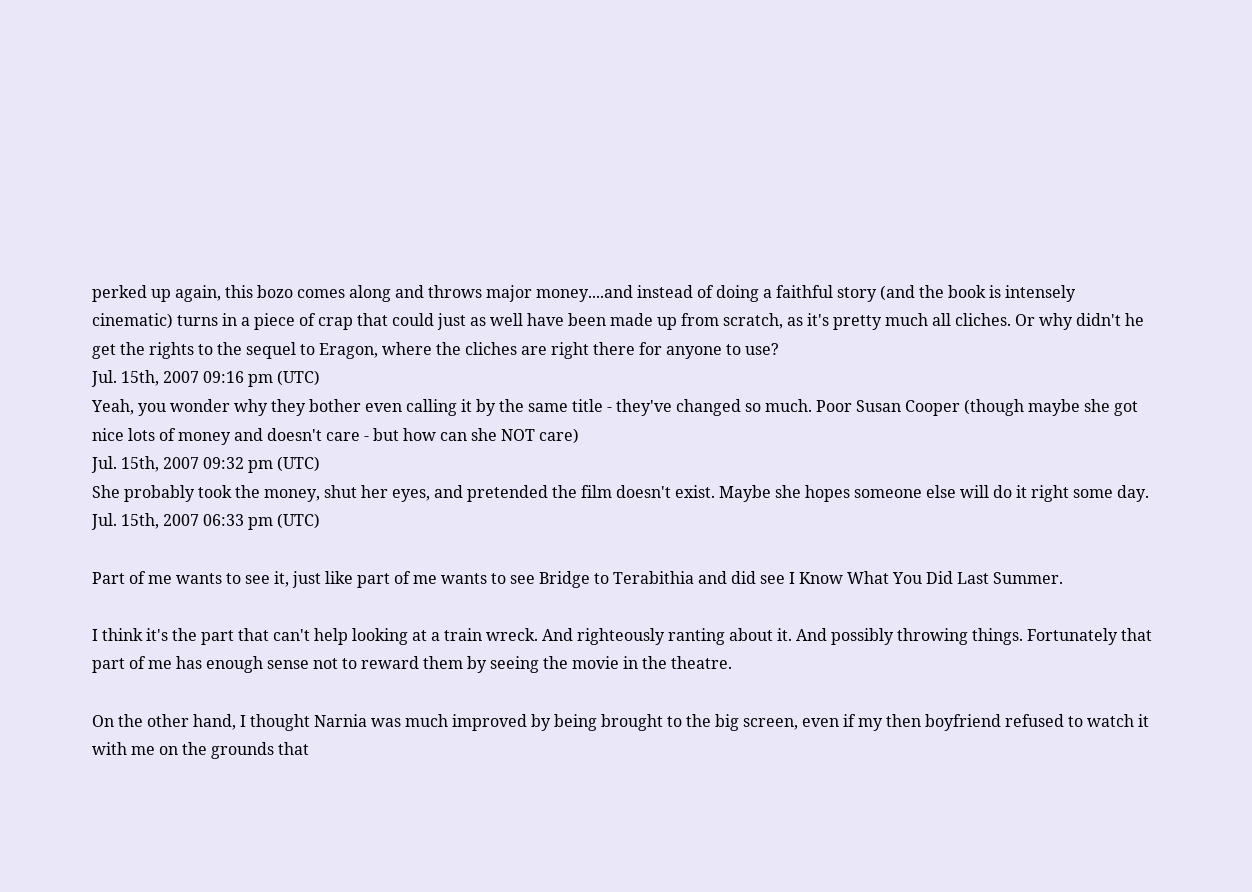perked up again, this bozo comes along and throws major money....and instead of doing a faithful story (and the book is intensely cinematic) turns in a piece of crap that could just as well have been made up from scratch, as it's pretty much all cliches. Or why didn't he get the rights to the sequel to Eragon, where the cliches are right there for anyone to use?
Jul. 15th, 2007 09:16 pm (UTC)
Yeah, you wonder why they bother even calling it by the same title - they've changed so much. Poor Susan Cooper (though maybe she got nice lots of money and doesn't care - but how can she NOT care)
Jul. 15th, 2007 09:32 pm (UTC)
She probably took the money, shut her eyes, and pretended the film doesn't exist. Maybe she hopes someone else will do it right some day.
Jul. 15th, 2007 06:33 pm (UTC)

Part of me wants to see it, just like part of me wants to see Bridge to Terabithia and did see I Know What You Did Last Summer.

I think it's the part that can't help looking at a train wreck. And righteously ranting about it. And possibly throwing things. Fortunately that part of me has enough sense not to reward them by seeing the movie in the theatre.

On the other hand, I thought Narnia was much improved by being brought to the big screen, even if my then boyfriend refused to watch it with me on the grounds that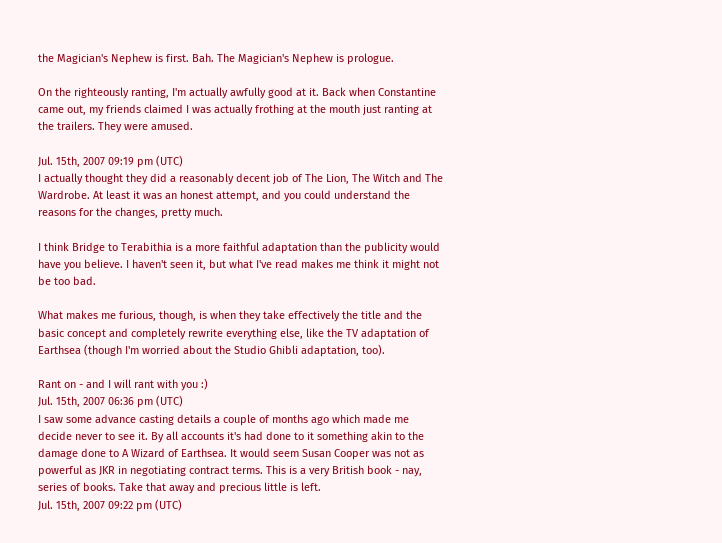the Magician's Nephew is first. Bah. The Magician's Nephew is prologue.

On the righteously ranting, I'm actually awfully good at it. Back when Constantine came out, my friends claimed I was actually frothing at the mouth just ranting at the trailers. They were amused.

Jul. 15th, 2007 09:19 pm (UTC)
I actually thought they did a reasonably decent job of The Lion, The Witch and The Wardrobe. At least it was an honest attempt, and you could understand the reasons for the changes, pretty much.

I think Bridge to Terabithia is a more faithful adaptation than the publicity would have you believe. I haven't seen it, but what I've read makes me think it might not be too bad.

What makes me furious, though, is when they take effectively the title and the basic concept and completely rewrite everything else, like the TV adaptation of Earthsea (though I'm worried about the Studio Ghibli adaptation, too).

Rant on - and I will rant with you :)
Jul. 15th, 2007 06:36 pm (UTC)
I saw some advance casting details a couple of months ago which made me decide never to see it. By all accounts it's had done to it something akin to the damage done to A Wizard of Earthsea. It would seem Susan Cooper was not as powerful as JKR in negotiating contract terms. This is a very British book - nay, series of books. Take that away and precious little is left.
Jul. 15th, 2007 09:22 pm (UTC)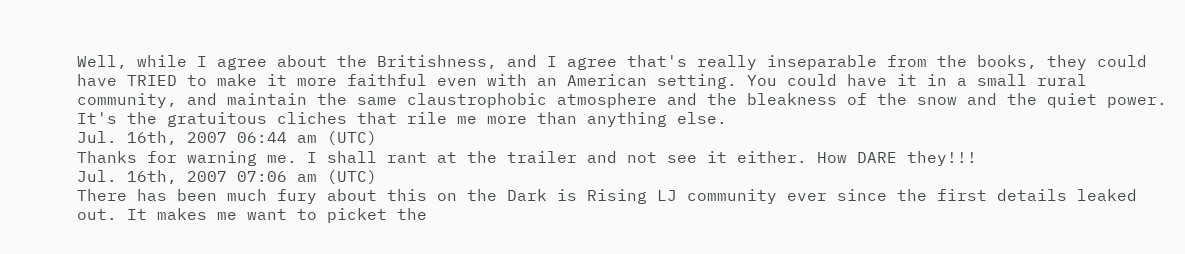Well, while I agree about the Britishness, and I agree that's really inseparable from the books, they could have TRIED to make it more faithful even with an American setting. You could have it in a small rural community, and maintain the same claustrophobic atmosphere and the bleakness of the snow and the quiet power. It's the gratuitous cliches that rile me more than anything else.
Jul. 16th, 2007 06:44 am (UTC)
Thanks for warning me. I shall rant at the trailer and not see it either. How DARE they!!!
Jul. 16th, 2007 07:06 am (UTC)
There has been much fury about this on the Dark is Rising LJ community ever since the first details leaked out. It makes me want to picket the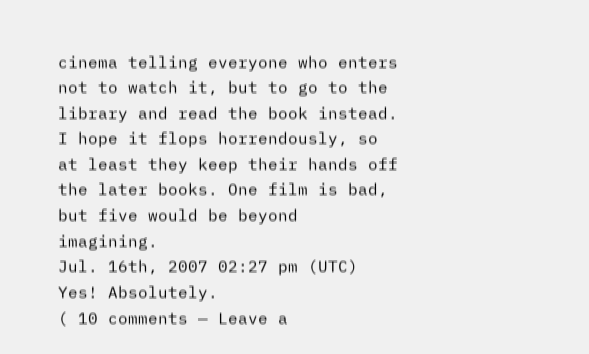cinema telling everyone who enters not to watch it, but to go to the library and read the book instead. I hope it flops horrendously, so at least they keep their hands off the later books. One film is bad, but five would be beyond imagining.
Jul. 16th, 2007 02:27 pm (UTC)
Yes! Absolutely.
( 10 comments — Leave a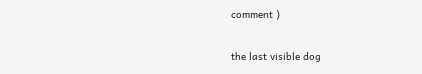comment )


the last visible dog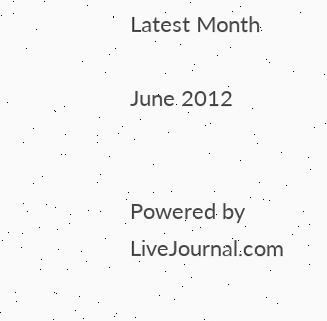Latest Month

June 2012


Powered by LiveJournal.com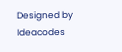Designed by Ideacodes